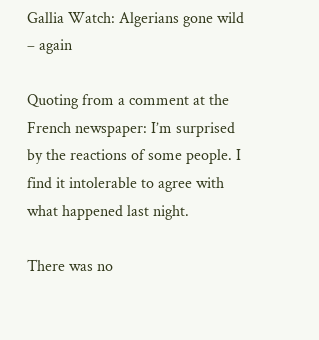Gallia Watch: Algerians gone wild – again

Quoting from a comment at the French newspaper: I’m surprised by the reactions of some people. I find it intolerable to agree with what happened last night.

There was no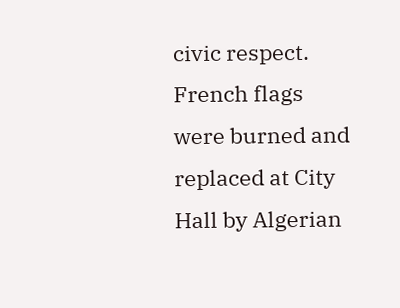civic respect. French flags were burned and replaced at City Hall by Algerian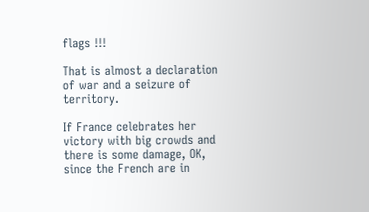flags !!!

That is almost a declaration of war and a seizure of territory.

If France celebrates her victory with big crowds and there is some damage, OK, since the French are in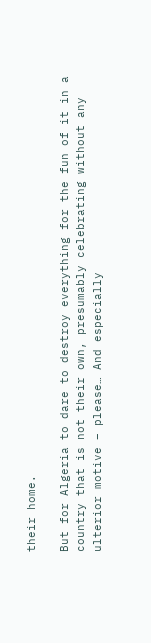their home.

But for Algeria to dare to destroy everything for the fun of it in a country that is not their own, presumably celebrating without any ulterior motive – please… And especially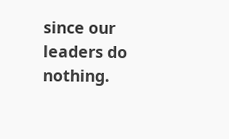since our leaders do nothing.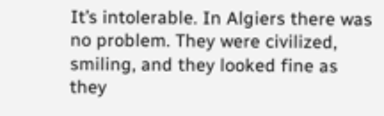It’s intolerable. In Algiers there was no problem. They were civilized, smiling, and they looked fine as they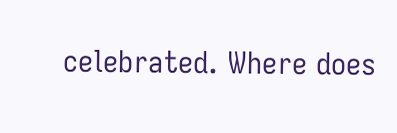celebrated. Where does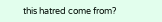this hatred come from?